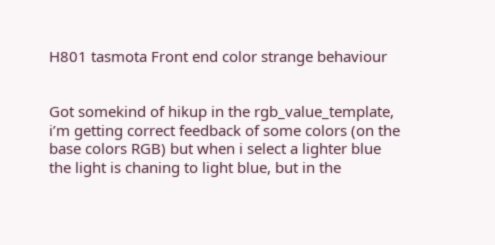H801 tasmota Front end color strange behaviour


Got somekind of hikup in the rgb_value_template, i’m getting correct feedback of some colors (on the base colors RGB) but when i select a lighter blue
the light is chaning to light blue, but in the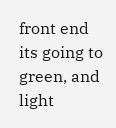front end its going to green, and light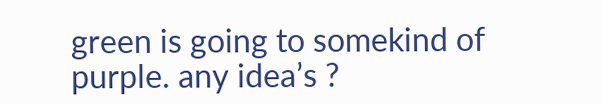green is going to somekind of purple. any idea’s ?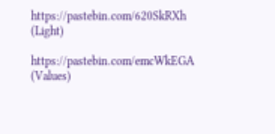https://pastebin.com/620SkRXh (Light)

https://pastebin.com/emcWkEGA (Values)